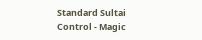Standard Sultai Control - Magic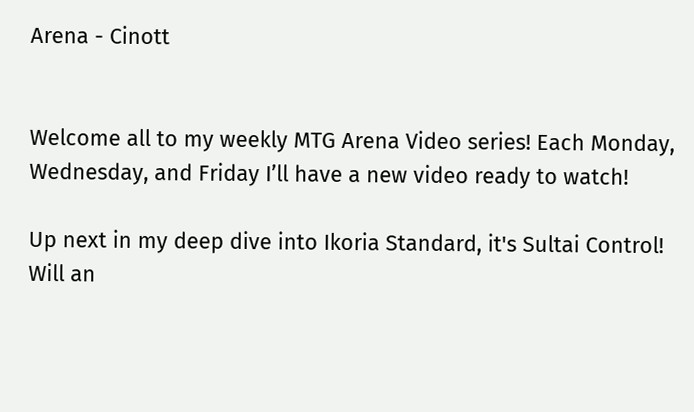Arena - Cinott


Welcome all to my weekly MTG Arena Video series! Each Monday, Wednesday, and Friday I’ll have a new video ready to watch!

Up next in my deep dive into Ikoria Standard, it's Sultai Control! Will an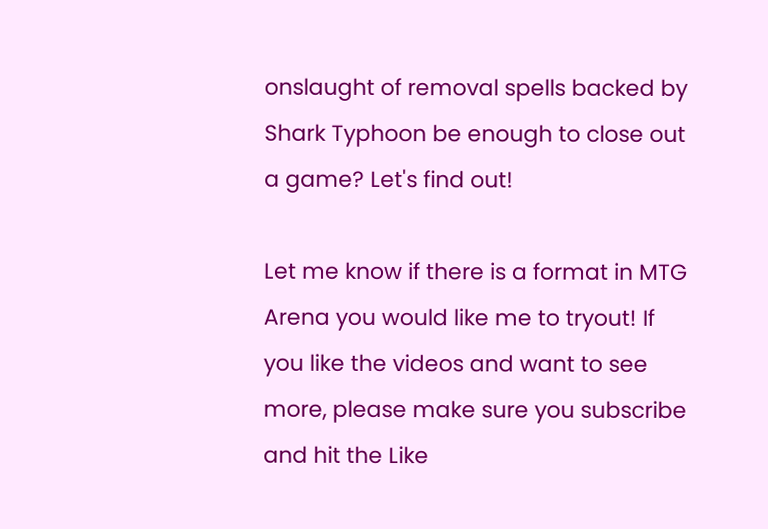onslaught of removal spells backed by Shark Typhoon be enough to close out a game? Let's find out!

Let me know if there is a format in MTG Arena you would like me to tryout! If you like the videos and want to see more, please make sure you subscribe and hit the Like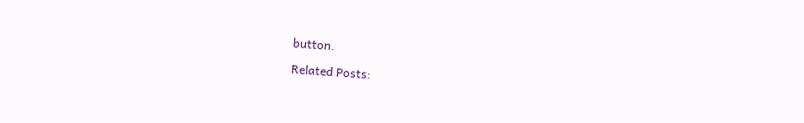button.

Related Posts: